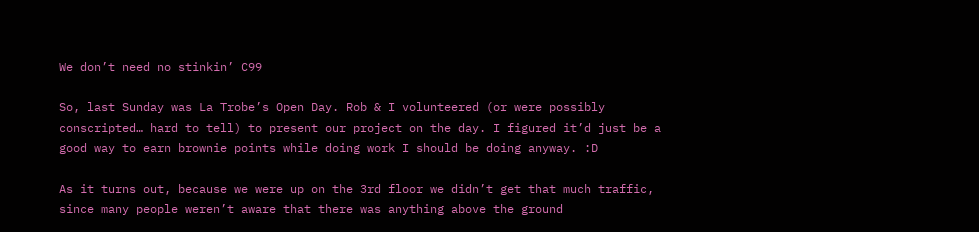We don’t need no stinkin’ C99

So, last Sunday was La Trobe’s Open Day. Rob & I volunteered (or were possibly conscripted… hard to tell) to present our project on the day. I figured it’d just be a good way to earn brownie points while doing work I should be doing anyway. :D

As it turns out, because we were up on the 3rd floor we didn’t get that much traffic, since many people weren’t aware that there was anything above the ground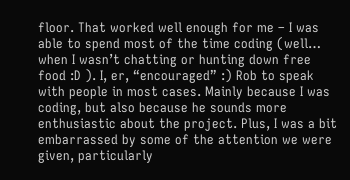floor. That worked well enough for me – I was able to spend most of the time coding (well… when I wasn’t chatting or hunting down free food :D ). I, er, “encouraged” :) Rob to speak with people in most cases. Mainly because I was coding, but also because he sounds more enthusiastic about the project. Plus, I was a bit embarrassed by some of the attention we were given, particularly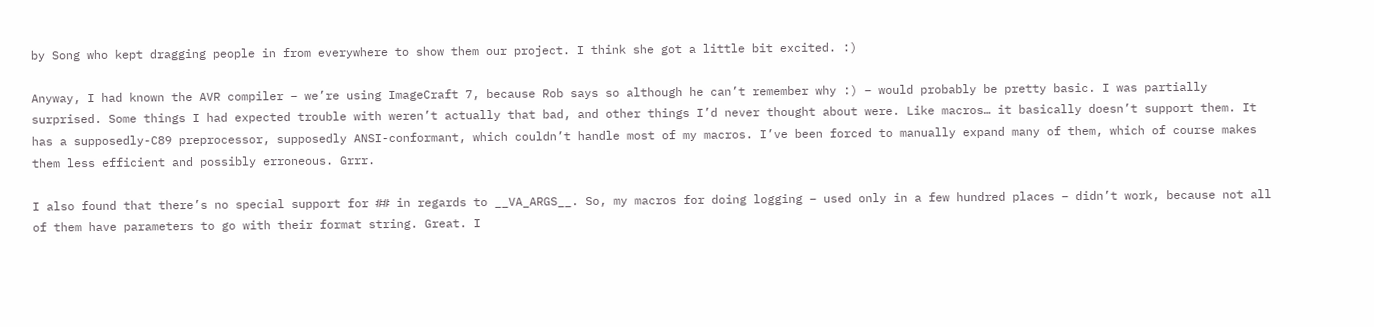by Song who kept dragging people in from everywhere to show them our project. I think she got a little bit excited. :)

Anyway, I had known the AVR compiler – we’re using ImageCraft 7, because Rob says so although he can’t remember why :) – would probably be pretty basic. I was partially surprised. Some things I had expected trouble with weren’t actually that bad, and other things I’d never thought about were. Like macros… it basically doesn’t support them. It has a supposedly-C89 preprocessor, supposedly ANSI-conformant, which couldn’t handle most of my macros. I’ve been forced to manually expand many of them, which of course makes them less efficient and possibly erroneous. Grrr.

I also found that there’s no special support for ## in regards to __VA_ARGS__. So, my macros for doing logging – used only in a few hundred places – didn’t work, because not all of them have parameters to go with their format string. Great. I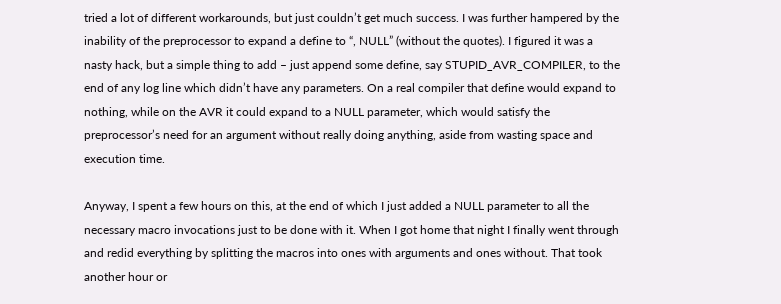tried a lot of different workarounds, but just couldn’t get much success. I was further hampered by the inability of the preprocessor to expand a define to “, NULL” (without the quotes). I figured it was a nasty hack, but a simple thing to add – just append some define, say STUPID_AVR_COMPILER, to the end of any log line which didn’t have any parameters. On a real compiler that define would expand to nothing, while on the AVR it could expand to a NULL parameter, which would satisfy the preprocessor’s need for an argument without really doing anything, aside from wasting space and execution time.

Anyway, I spent a few hours on this, at the end of which I just added a NULL parameter to all the necessary macro invocations just to be done with it. When I got home that night I finally went through and redid everything by splitting the macros into ones with arguments and ones without. That took another hour or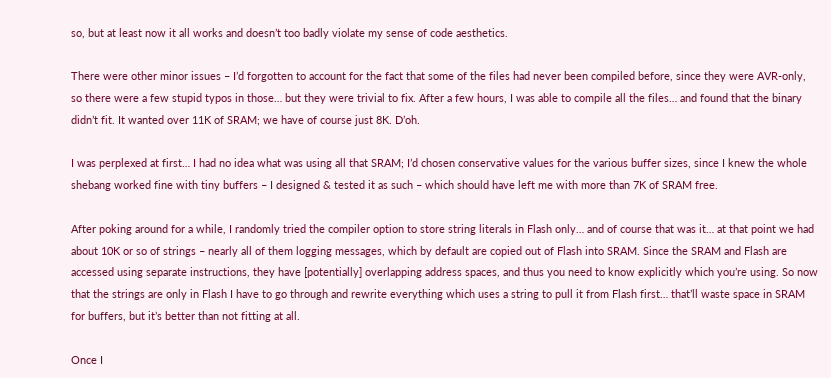so, but at least now it all works and doesn’t too badly violate my sense of code aesthetics.

There were other minor issues – I’d forgotten to account for the fact that some of the files had never been compiled before, since they were AVR-only, so there were a few stupid typos in those… but they were trivial to fix. After a few hours, I was able to compile all the files… and found that the binary didn’t fit. It wanted over 11K of SRAM; we have of course just 8K. D’oh.

I was perplexed at first… I had no idea what was using all that SRAM; I’d chosen conservative values for the various buffer sizes, since I knew the whole shebang worked fine with tiny buffers – I designed & tested it as such – which should have left me with more than 7K of SRAM free.

After poking around for a while, I randomly tried the compiler option to store string literals in Flash only… and of course that was it… at that point we had about 10K or so of strings – nearly all of them logging messages, which by default are copied out of Flash into SRAM. Since the SRAM and Flash are accessed using separate instructions, they have [potentially] overlapping address spaces, and thus you need to know explicitly which you’re using. So now that the strings are only in Flash I have to go through and rewrite everything which uses a string to pull it from Flash first… that’ll waste space in SRAM for buffers, but it’s better than not fitting at all.

Once I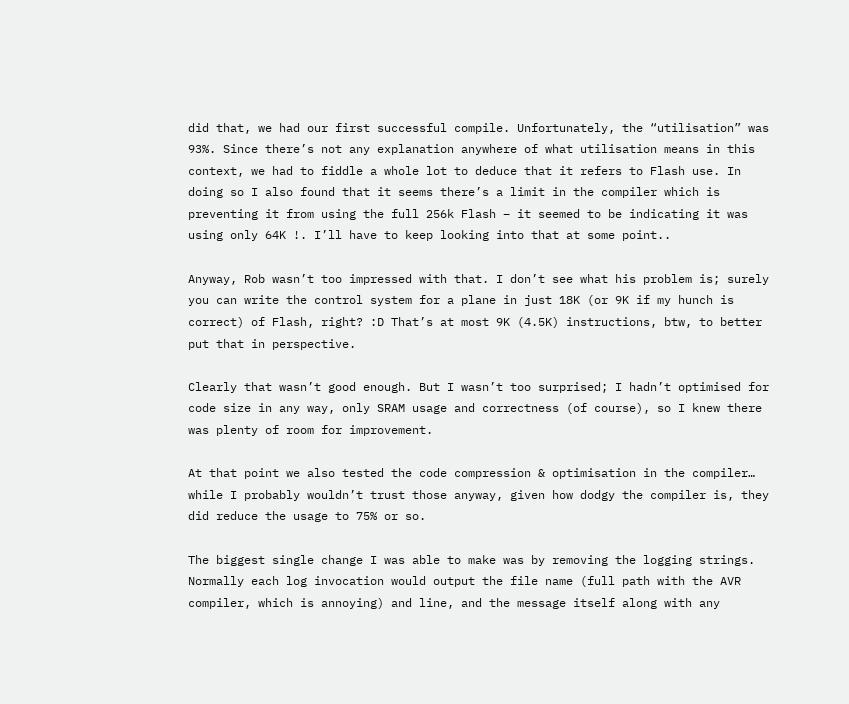did that, we had our first successful compile. Unfortunately, the “utilisation” was 93%. Since there’s not any explanation anywhere of what utilisation means in this context, we had to fiddle a whole lot to deduce that it refers to Flash use. In doing so I also found that it seems there’s a limit in the compiler which is preventing it from using the full 256k Flash – it seemed to be indicating it was using only 64K !. I’ll have to keep looking into that at some point..

Anyway, Rob wasn’t too impressed with that. I don’t see what his problem is; surely you can write the control system for a plane in just 18K (or 9K if my hunch is correct) of Flash, right? :D That’s at most 9K (4.5K) instructions, btw, to better put that in perspective.

Clearly that wasn’t good enough. But I wasn’t too surprised; I hadn’t optimised for code size in any way, only SRAM usage and correctness (of course), so I knew there was plenty of room for improvement.

At that point we also tested the code compression & optimisation in the compiler… while I probably wouldn’t trust those anyway, given how dodgy the compiler is, they did reduce the usage to 75% or so.

The biggest single change I was able to make was by removing the logging strings. Normally each log invocation would output the file name (full path with the AVR compiler, which is annoying) and line, and the message itself along with any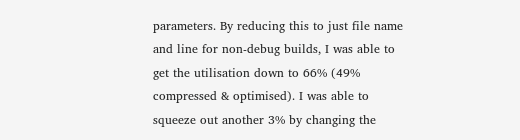parameters. By reducing this to just file name and line for non-debug builds, I was able to get the utilisation down to 66% (49% compressed & optimised). I was able to squeeze out another 3% by changing the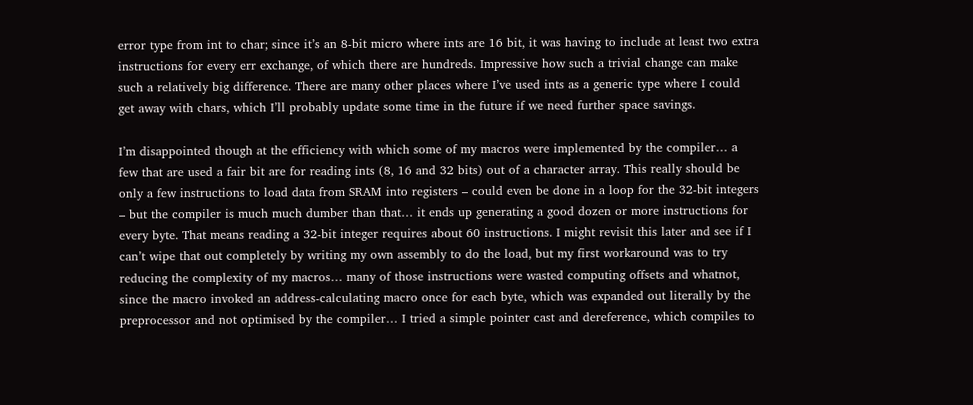error type from int to char; since it’s an 8-bit micro where ints are 16 bit, it was having to include at least two extra instructions for every err exchange, of which there are hundreds. Impressive how such a trivial change can make such a relatively big difference. There are many other places where I’ve used ints as a generic type where I could get away with chars, which I’ll probably update some time in the future if we need further space savings.

I’m disappointed though at the efficiency with which some of my macros were implemented by the compiler… a few that are used a fair bit are for reading ints (8, 16 and 32 bits) out of a character array. This really should be only a few instructions to load data from SRAM into registers – could even be done in a loop for the 32-bit integers – but the compiler is much much dumber than that… it ends up generating a good dozen or more instructions for every byte. That means reading a 32-bit integer requires about 60 instructions. I might revisit this later and see if I can’t wipe that out completely by writing my own assembly to do the load, but my first workaround was to try reducing the complexity of my macros… many of those instructions were wasted computing offsets and whatnot, since the macro invoked an address-calculating macro once for each byte, which was expanded out literally by the preprocessor and not optimised by the compiler… I tried a simple pointer cast and dereference, which compiles to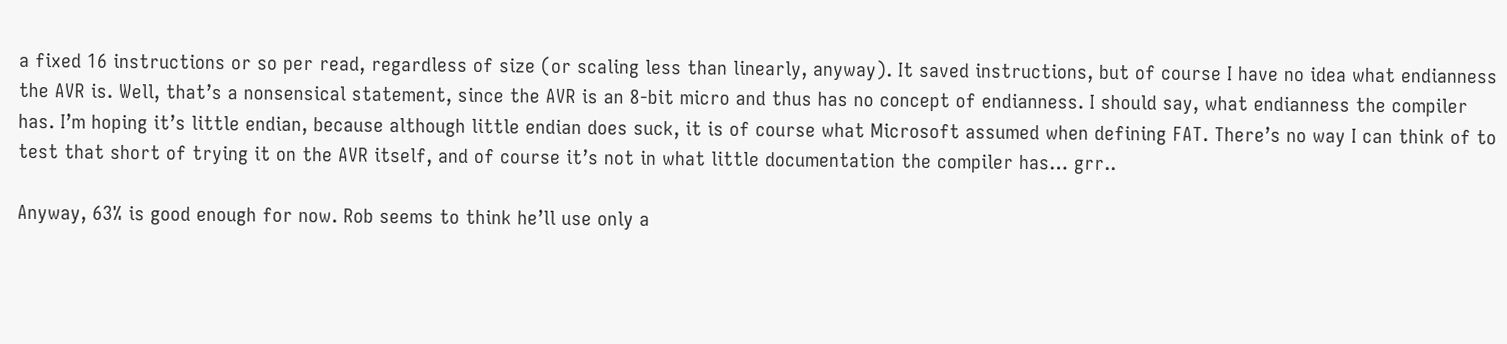a fixed 16 instructions or so per read, regardless of size (or scaling less than linearly, anyway). It saved instructions, but of course I have no idea what endianness the AVR is. Well, that’s a nonsensical statement, since the AVR is an 8-bit micro and thus has no concept of endianness. I should say, what endianness the compiler has. I’m hoping it’s little endian, because although little endian does suck, it is of course what Microsoft assumed when defining FAT. There’s no way I can think of to test that short of trying it on the AVR itself, and of course it’s not in what little documentation the compiler has… grr..

Anyway, 63% is good enough for now. Rob seems to think he’ll use only a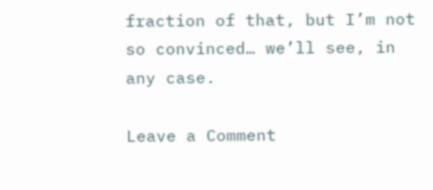fraction of that, but I’m not so convinced… we’ll see, in any case.

Leave a Comment